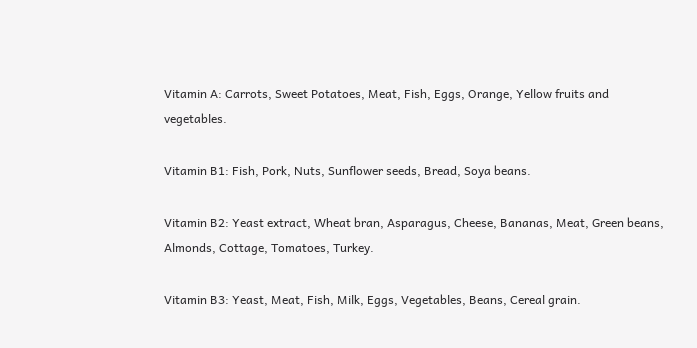Vitamin A: Carrots, Sweet Potatoes, Meat, Fish, Eggs, Orange, Yellow fruits and vegetables.

Vitamin B1: Fish, Pork, Nuts, Sunflower seeds, Bread, Soya beans.

Vitamin B2: Yeast extract, Wheat bran, Asparagus, Cheese, Bananas, Meat, Green beans, Almonds, Cottage, Tomatoes, Turkey.

Vitamin B3: Yeast, Meat, Fish, Milk, Eggs, Vegetables, Beans, Cereal grain.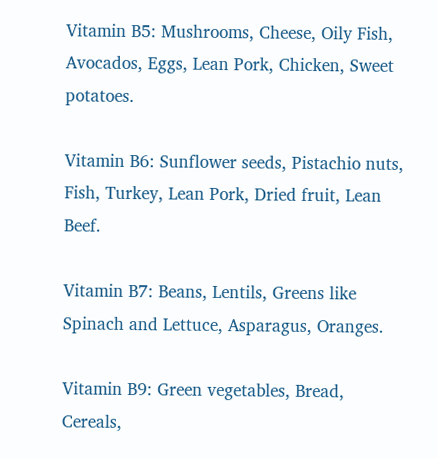Vitamin B5: Mushrooms, Cheese, Oily Fish, Avocados, Eggs, Lean Pork, Chicken, Sweet potatoes.

Vitamin B6: Sunflower seeds, Pistachio nuts, Fish, Turkey, Lean Pork, Dried fruit, Lean Beef.

Vitamin B7: Beans, Lentils, Greens like Spinach and Lettuce, Asparagus, Oranges.

Vitamin B9: Green vegetables, Bread, Cereals,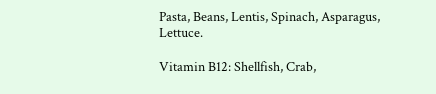Pasta, Beans, Lentis, Spinach, Asparagus, Lettuce.

Vitamin B12: Shellfish, Crab,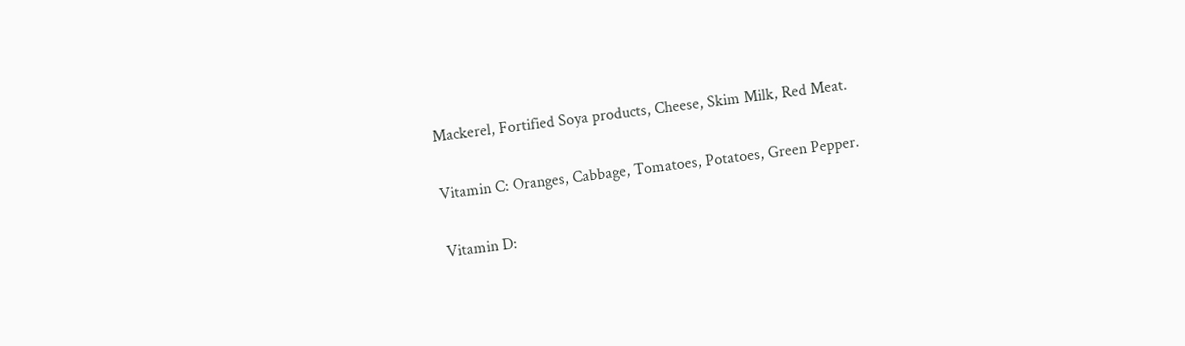Mackerel, Fortified Soya products, Cheese, Skim Milk, Red Meat.

Vitamin C: Oranges, Cabbage, Tomatoes, Potatoes, Green Pepper.

Vitamin D: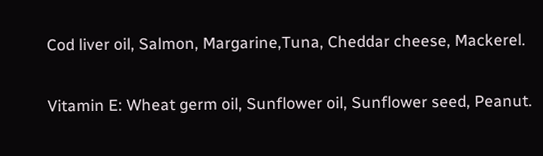Cod liver oil, Salmon, Margarine,Tuna, Cheddar cheese, Mackerel.

Vitamin E: Wheat germ oil, Sunflower oil, Sunflower seed, Peanut.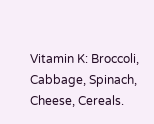Vitamin K: Broccoli, Cabbage, Spinach, Cheese, Cereals.